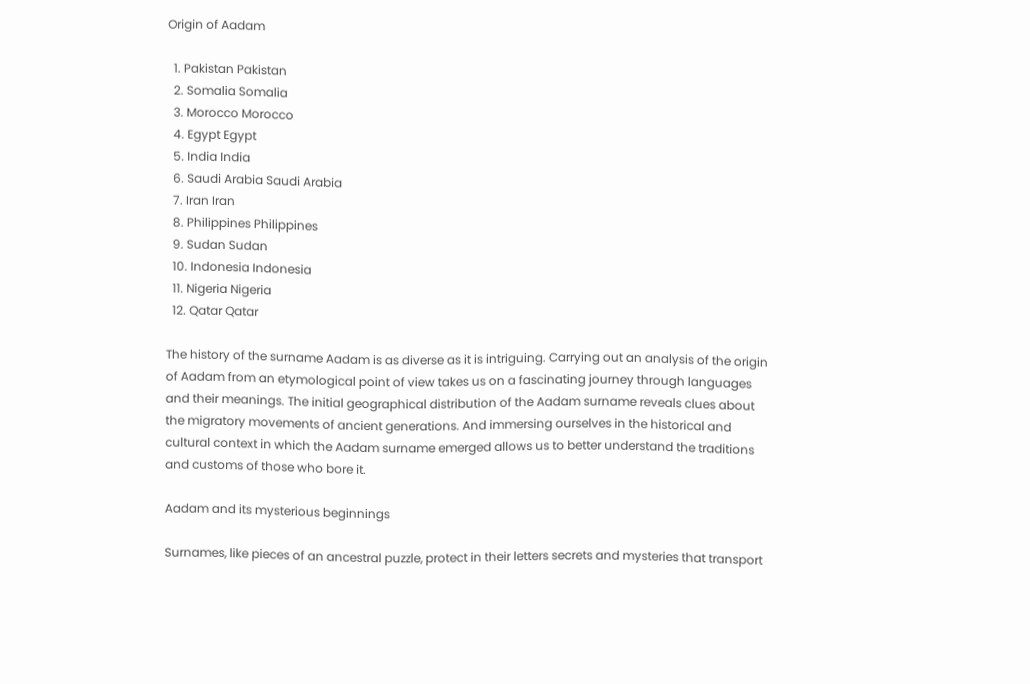Origin of Aadam

  1. Pakistan Pakistan
  2. Somalia Somalia
  3. Morocco Morocco
  4. Egypt Egypt
  5. India India
  6. Saudi Arabia Saudi Arabia
  7. Iran Iran
  8. Philippines Philippines
  9. Sudan Sudan
  10. Indonesia Indonesia
  11. Nigeria Nigeria
  12. Qatar Qatar

The history of the surname Aadam is as diverse as it is intriguing. Carrying out an analysis of the origin of Aadam from an etymological point of view takes us on a fascinating journey through languages and their meanings. The initial geographical distribution of the Aadam surname reveals clues about the migratory movements of ancient generations. And immersing ourselves in the historical and cultural context in which the Aadam surname emerged allows us to better understand the traditions and customs of those who bore it.

Aadam and its mysterious beginnings

Surnames, like pieces of an ancestral puzzle, protect in their letters secrets and mysteries that transport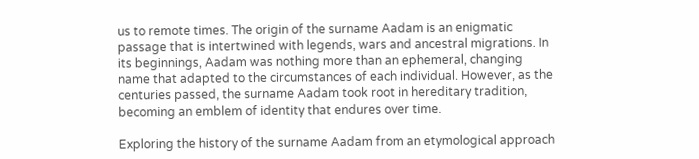us to remote times. The origin of the surname Aadam is an enigmatic passage that is intertwined with legends, wars and ancestral migrations. In its beginnings, Aadam was nothing more than an ephemeral, changing name that adapted to the circumstances of each individual. However, as the centuries passed, the surname Aadam took root in hereditary tradition, becoming an emblem of identity that endures over time.

Exploring the history of the surname Aadam from an etymological approach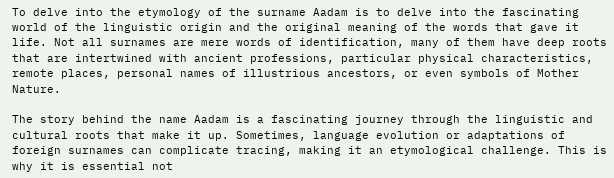To delve into the etymology of the surname Aadam is to delve into the fascinating world of the linguistic origin and the original meaning of the words that gave it life. Not all surnames are mere words of identification, many of them have deep roots that are intertwined with ancient professions, particular physical characteristics, remote places, personal names of illustrious ancestors, or even symbols of Mother Nature.

The story behind the name Aadam is a fascinating journey through the linguistic and cultural roots that make it up. Sometimes, language evolution or adaptations of foreign surnames can complicate tracing, making it an etymological challenge. This is why it is essential not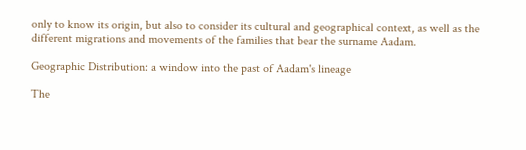only to know its origin, but also to consider its cultural and geographical context, as well as the different migrations and movements of the families that bear the surname Aadam.

Geographic Distribution: a window into the past of Aadam's lineage

The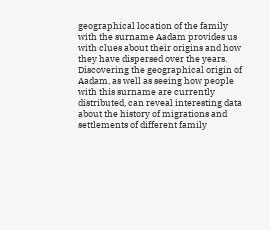geographical location of the family with the surname Aadam provides us with clues about their origins and how they have dispersed over the years. Discovering the geographical origin of Aadam, as well as seeing how people with this surname are currently distributed, can reveal interesting data about the history of migrations and settlements of different family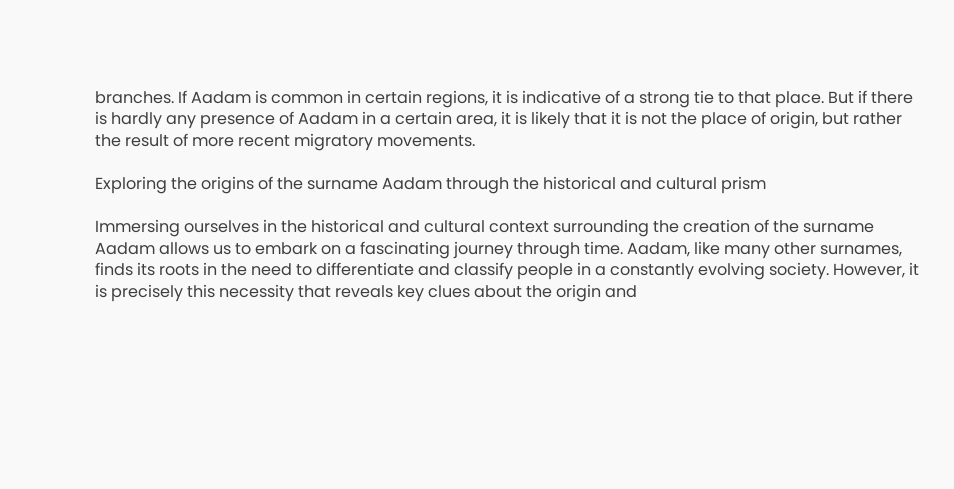branches. If Aadam is common in certain regions, it is indicative of a strong tie to that place. But if there is hardly any presence of Aadam in a certain area, it is likely that it is not the place of origin, but rather the result of more recent migratory movements.

Exploring the origins of the surname Aadam through the historical and cultural prism

Immersing ourselves in the historical and cultural context surrounding the creation of the surname Aadam allows us to embark on a fascinating journey through time. Aadam, like many other surnames, finds its roots in the need to differentiate and classify people in a constantly evolving society. However, it is precisely this necessity that reveals key clues about the origin and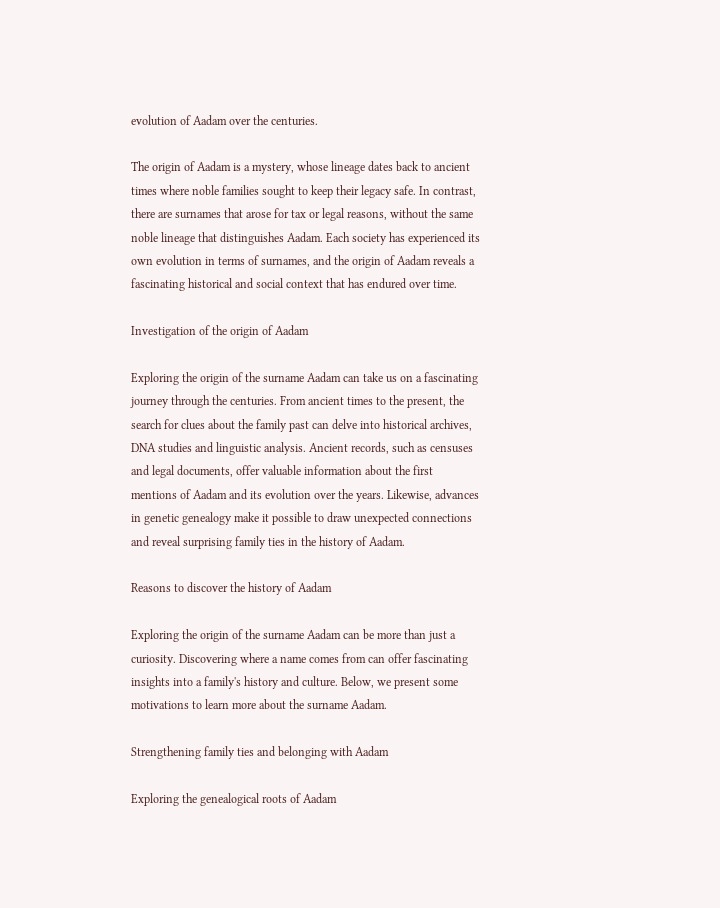evolution of Aadam over the centuries.

The origin of Aadam is a mystery, whose lineage dates back to ancient times where noble families sought to keep their legacy safe. In contrast, there are surnames that arose for tax or legal reasons, without the same noble lineage that distinguishes Aadam. Each society has experienced its own evolution in terms of surnames, and the origin of Aadam reveals a fascinating historical and social context that has endured over time.

Investigation of the origin of Aadam

Exploring the origin of the surname Aadam can take us on a fascinating journey through the centuries. From ancient times to the present, the search for clues about the family past can delve into historical archives, DNA studies and linguistic analysis. Ancient records, such as censuses and legal documents, offer valuable information about the first mentions of Aadam and its evolution over the years. Likewise, advances in genetic genealogy make it possible to draw unexpected connections and reveal surprising family ties in the history of Aadam.

Reasons to discover the history of Aadam

Exploring the origin of the surname Aadam can be more than just a curiosity. Discovering where a name comes from can offer fascinating insights into a family's history and culture. Below, we present some motivations to learn more about the surname Aadam.

Strengthening family ties and belonging with Aadam

Exploring the genealogical roots of Aadam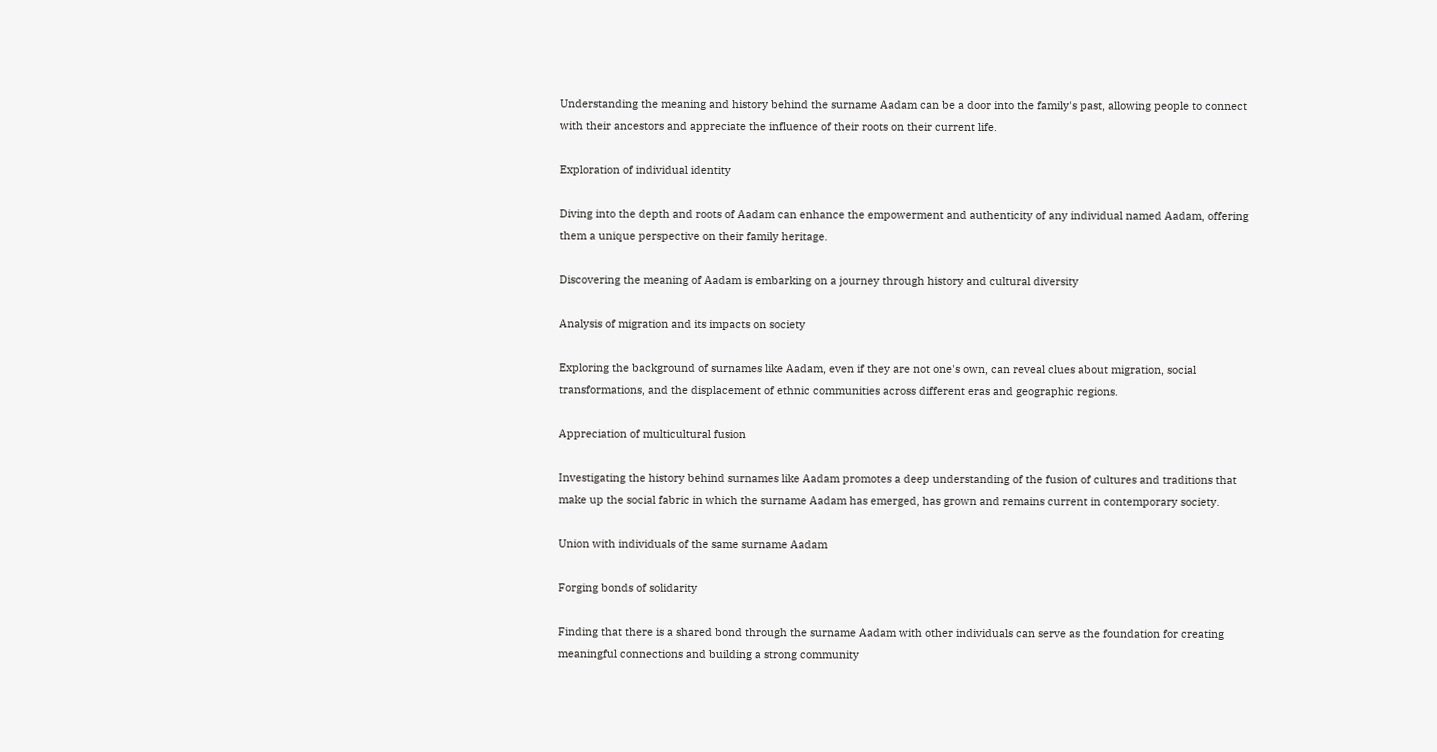Understanding the meaning and history behind the surname Aadam can be a door into the family's past, allowing people to connect with their ancestors and appreciate the influence of their roots on their current life.

Exploration of individual identity

Diving into the depth and roots of Aadam can enhance the empowerment and authenticity of any individual named Aadam, offering them a unique perspective on their family heritage.

Discovering the meaning of Aadam is embarking on a journey through history and cultural diversity

Analysis of migration and its impacts on society

Exploring the background of surnames like Aadam, even if they are not one's own, can reveal clues about migration, social transformations, and the displacement of ethnic communities across different eras and geographic regions.

Appreciation of multicultural fusion

Investigating the history behind surnames like Aadam promotes a deep understanding of the fusion of cultures and traditions that make up the social fabric in which the surname Aadam has emerged, has grown and remains current in contemporary society.

Union with individuals of the same surname Aadam

Forging bonds of solidarity

Finding that there is a shared bond through the surname Aadam with other individuals can serve as the foundation for creating meaningful connections and building a strong community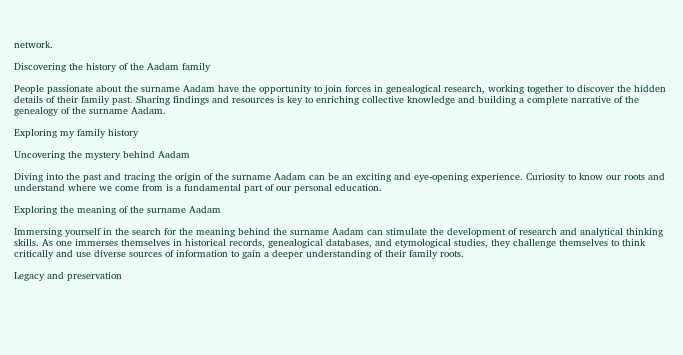network.

Discovering the history of the Aadam family

People passionate about the surname Aadam have the opportunity to join forces in genealogical research, working together to discover the hidden details of their family past. Sharing findings and resources is key to enriching collective knowledge and building a complete narrative of the genealogy of the surname Aadam.

Exploring my family history

Uncovering the mystery behind Aadam

Diving into the past and tracing the origin of the surname Aadam can be an exciting and eye-opening experience. Curiosity to know our roots and understand where we come from is a fundamental part of our personal education.

Exploring the meaning of the surname Aadam

Immersing yourself in the search for the meaning behind the surname Aadam can stimulate the development of research and analytical thinking skills. As one immerses themselves in historical records, genealogical databases, and etymological studies, they challenge themselves to think critically and use diverse sources of information to gain a deeper understanding of their family roots.

Legacy and preservation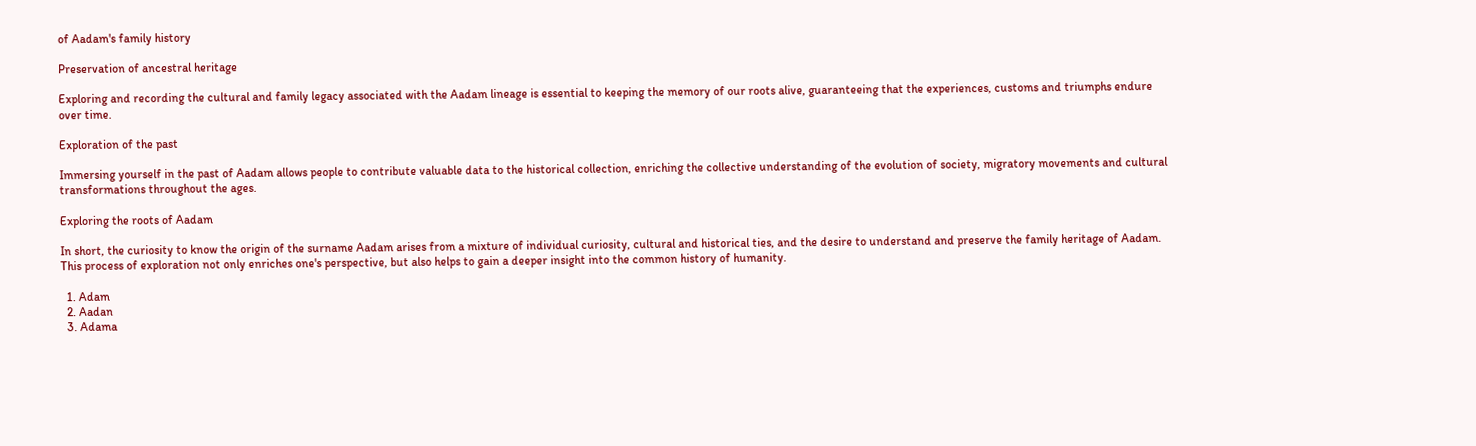of Aadam's family history

Preservation of ancestral heritage

Exploring and recording the cultural and family legacy associated with the Aadam lineage is essential to keeping the memory of our roots alive, guaranteeing that the experiences, customs and triumphs endure over time.

Exploration of the past

Immersing yourself in the past of Aadam allows people to contribute valuable data to the historical collection, enriching the collective understanding of the evolution of society, migratory movements and cultural transformations throughout the ages.

Exploring the roots of Aadam

In short, the curiosity to know the origin of the surname Aadam arises from a mixture of individual curiosity, cultural and historical ties, and the desire to understand and preserve the family heritage of Aadam. This process of exploration not only enriches one's perspective, but also helps to gain a deeper insight into the common history of humanity.

  1. Adam
  2. Aadan
  3. Adama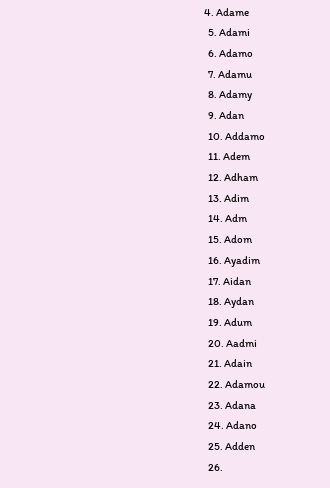4. Adame
  5. Adami
  6. Adamo
  7. Adamu
  8. Adamy
  9. Adan
  10. Addamo
  11. Adem
  12. Adham
  13. Adim
  14. Adm
  15. Adom
  16. Ayadim
  17. Aidan
  18. Aydan
  19. Adum
  20. Aadmi
  21. Adain
  22. Adamou
  23. Adana
  24. Adano
  25. Adden
  26.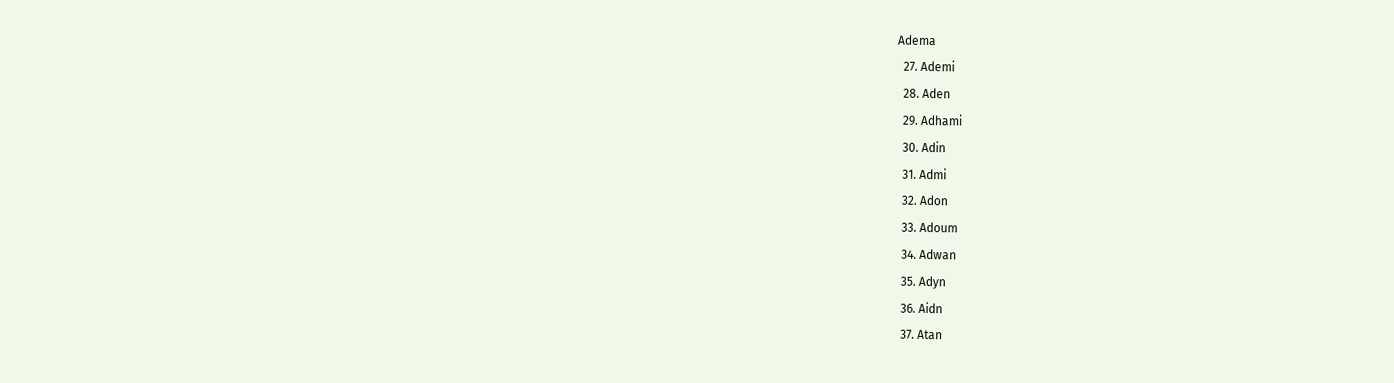Adema
  27. Ademi
  28. Aden
  29. Adhami
  30. Adin
  31. Admi
  32. Adon
  33. Adoum
  34. Adwan
  35. Adyn
  36. Aidn
  37. Atan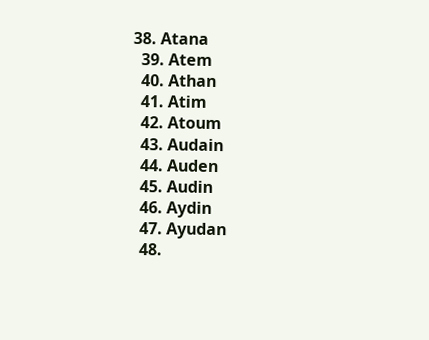38. Atana
  39. Atem
  40. Athan
  41. Atim
  42. Atoum
  43. Audain
  44. Auden
  45. Audin
  46. Aydin
  47. Ayudan
  48.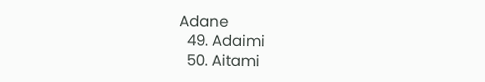Adane
  49. Adaimi
  50. Aitami